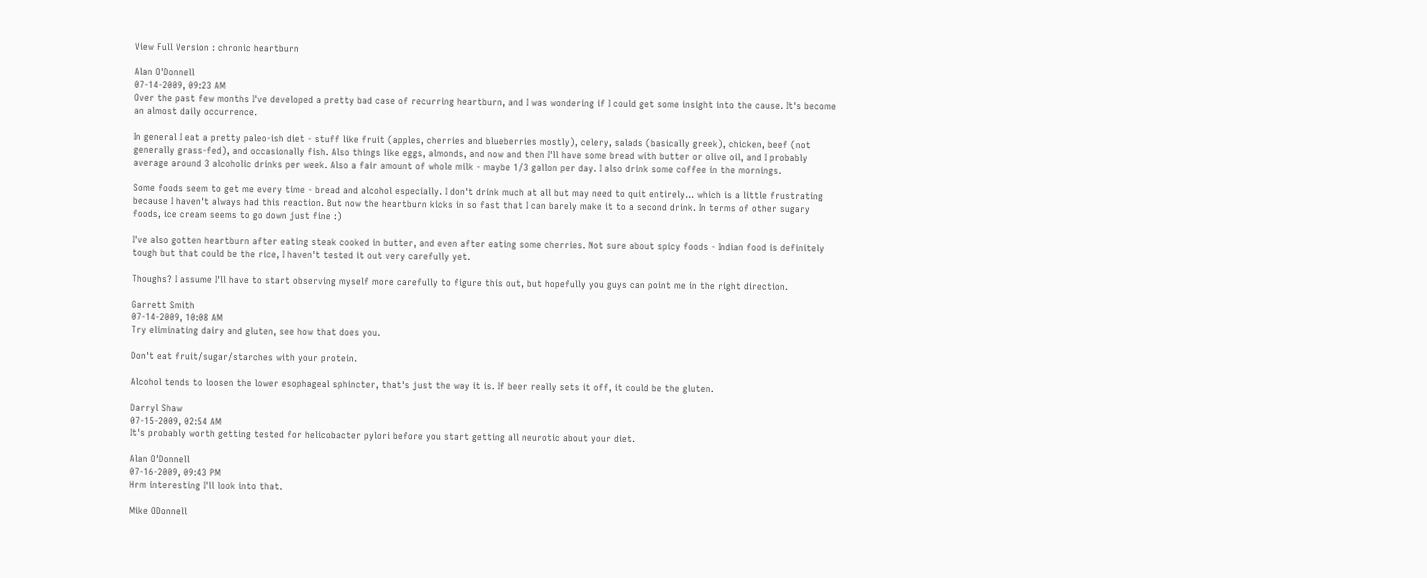View Full Version : chronic heartburn

Alan O'Donnell
07-14-2009, 09:23 AM
Over the past few months I've developed a pretty bad case of recurring heartburn, and I was wondering if I could get some insight into the cause. It's become an almost daily occurrence.

In general I eat a pretty paleo-ish diet - stuff like fruit (apples, cherries and blueberries mostly), celery, salads (basically greek), chicken, beef (not generally grass-fed), and occasionally fish. Also things like eggs, almonds, and now and then I'll have some bread with butter or olive oil, and I probably average around 3 alcoholic drinks per week. Also a fair amount of whole milk - maybe 1/3 gallon per day. I also drink some coffee in the mornings.

Some foods seem to get me every time - bread and alcohol especially. I don't drink much at all but may need to quit entirely... which is a little frustrating because I haven't always had this reaction. But now the heartburn kicks in so fast that I can barely make it to a second drink. In terms of other sugary foods, ice cream seems to go down just fine :)

I've also gotten heartburn after eating steak cooked in butter, and even after eating some cherries. Not sure about spicy foods - Indian food is definitely tough but that could be the rice, I haven't tested it out very carefully yet.

Thoughs? I assume I'll have to start observing myself more carefully to figure this out, but hopefully you guys can point me in the right direction.

Garrett Smith
07-14-2009, 10:08 AM
Try eliminating dairy and gluten, see how that does you.

Don't eat fruit/sugar/starches with your protein.

Alcohol tends to loosen the lower esophageal sphincter, that's just the way it is. If beer really sets it off, it could be the gluten.

Darryl Shaw
07-15-2009, 02:54 AM
It's probably worth getting tested for helicobacter pylori before you start getting all neurotic about your diet.

Alan O'Donnell
07-16-2009, 09:43 PM
Hrm interesting I'll look into that.

Mike ODonnell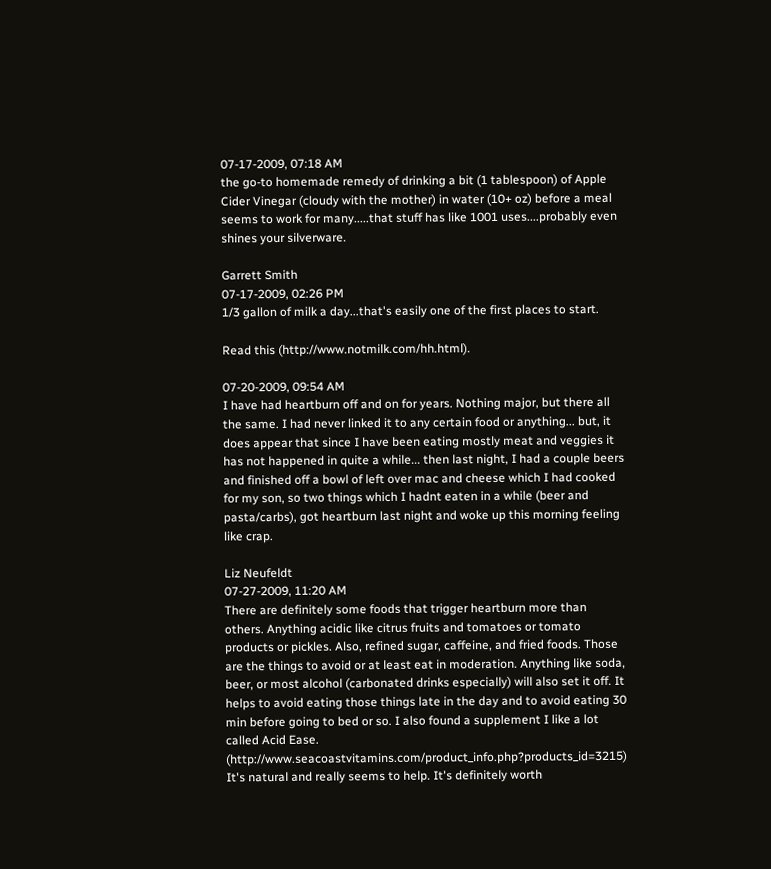07-17-2009, 07:18 AM
the go-to homemade remedy of drinking a bit (1 tablespoon) of Apple Cider Vinegar (cloudy with the mother) in water (10+ oz) before a meal seems to work for many.....that stuff has like 1001 uses....probably even shines your silverware.

Garrett Smith
07-17-2009, 02:26 PM
1/3 gallon of milk a day...that's easily one of the first places to start.

Read this (http://www.notmilk.com/hh.html).

07-20-2009, 09:54 AM
I have had heartburn off and on for years. Nothing major, but there all the same. I had never linked it to any certain food or anything... but, it does appear that since I have been eating mostly meat and veggies it has not happened in quite a while... then last night, I had a couple beers and finished off a bowl of left over mac and cheese which I had cooked for my son, so two things which I hadnt eaten in a while (beer and pasta/carbs), got heartburn last night and woke up this morning feeling like crap.

Liz Neufeldt
07-27-2009, 11:20 AM
There are definitely some foods that trigger heartburn more than others. Anything acidic like citrus fruits and tomatoes or tomato products or pickles. Also, refined sugar, caffeine, and fried foods. Those are the things to avoid or at least eat in moderation. Anything like soda, beer, or most alcohol (carbonated drinks especially) will also set it off. It helps to avoid eating those things late in the day and to avoid eating 30 min before going to bed or so. I also found a supplement I like a lot called Acid Ease. (http://www.seacoastvitamins.com/product_info.php?products_id=3215) It's natural and really seems to help. It's definitely worth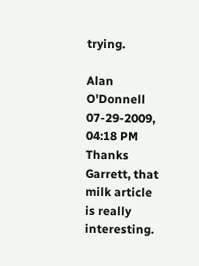trying.

Alan O'Donnell
07-29-2009, 04:18 PM
Thanks Garrett, that milk article is really interesting.